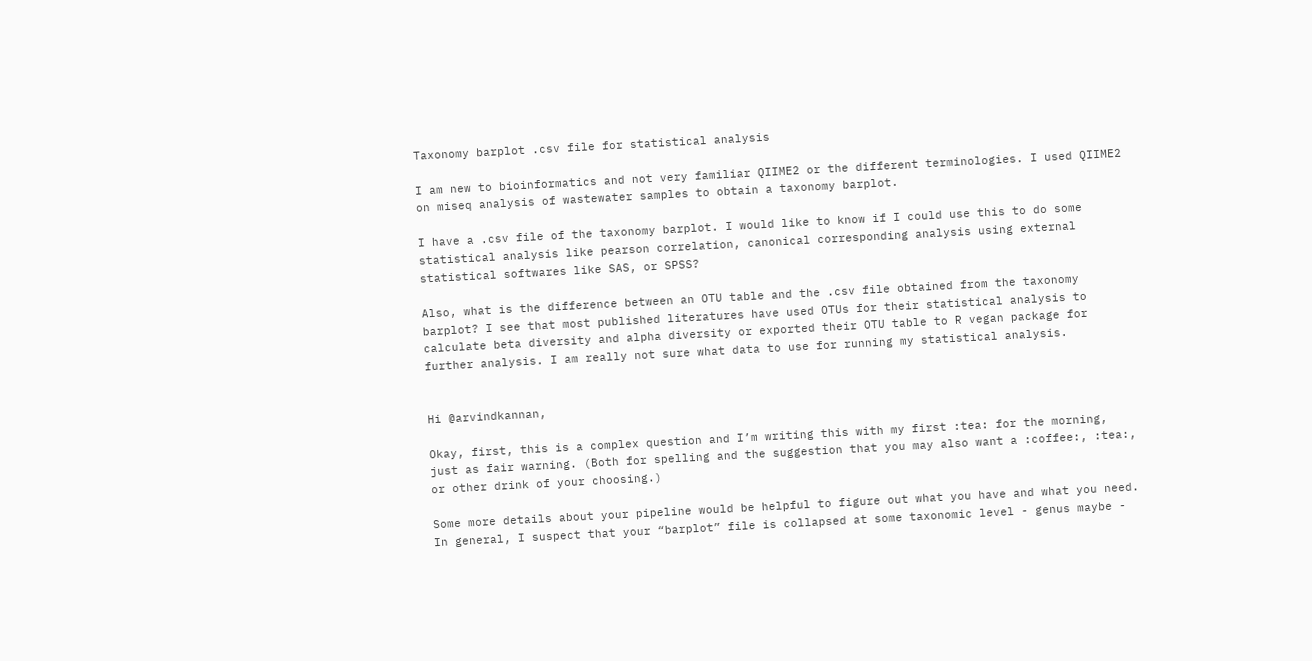Taxonomy barplot .csv file for statistical analysis

I am new to bioinformatics and not very familiar QIIME2 or the different terminologies. I used QIIME2 on miseq analysis of wastewater samples to obtain a taxonomy barplot.

I have a .csv file of the taxonomy barplot. I would like to know if I could use this to do some statistical analysis like pearson correlation, canonical corresponding analysis using external statistical softwares like SAS, or SPSS?

Also, what is the difference between an OTU table and the .csv file obtained from the taxonomy barplot? I see that most published literatures have used OTUs for their statistical analysis to calculate beta diversity and alpha diversity or exported their OTU table to R vegan package for further analysis. I am really not sure what data to use for running my statistical analysis.


Hi @arvindkannan,

Okay, first, this is a complex question and I’m writing this with my first :tea: for the morning, just as fair warning. (Both for spelling and the suggestion that you may also want a :coffee:, :tea:, or other drink of your choosing.)

Some more details about your pipeline would be helpful to figure out what you have and what you need. In general, I suspect that your “barplot” file is collapsed at some taxonomic level - genus maybe -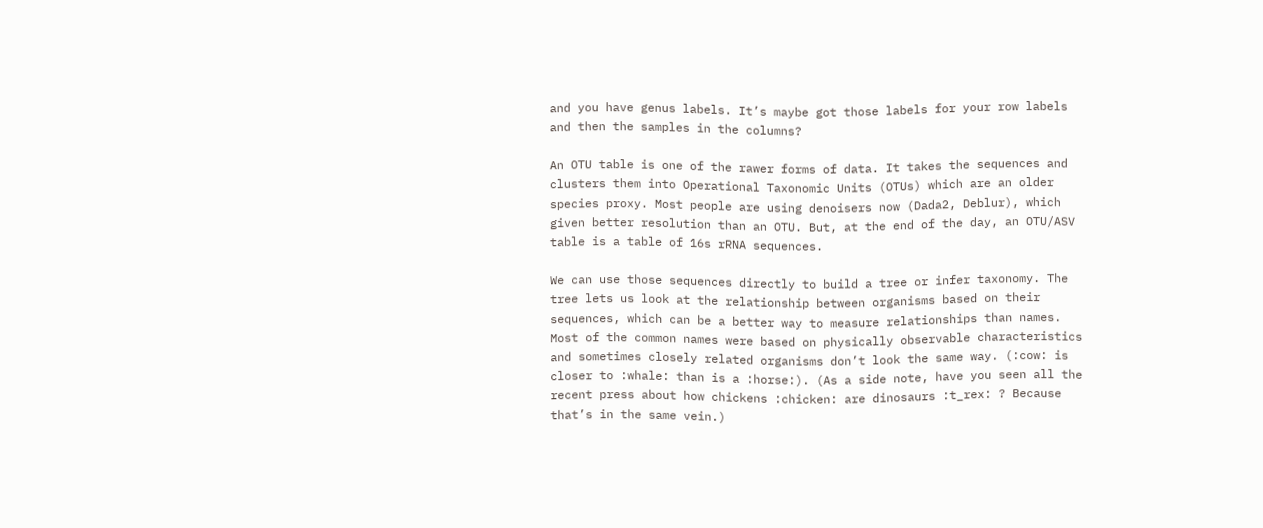and you have genus labels. It’s maybe got those labels for your row labels and then the samples in the columns?

An OTU table is one of the rawer forms of data. It takes the sequences and clusters them into Operational Taxonomic Units (OTUs) which are an older species proxy. Most people are using denoisers now (Dada2, Deblur), which given better resolution than an OTU. But, at the end of the day, an OTU/ASV table is a table of 16s rRNA sequences.

We can use those sequences directly to build a tree or infer taxonomy. The tree lets us look at the relationship between organisms based on their sequences, which can be a better way to measure relationships than names. Most of the common names were based on physically observable characteristics and sometimes closely related organisms don’t look the same way. (:cow: is closer to :whale: than is a :horse:). (As a side note, have you seen all the recent press about how chickens :chicken: are dinosaurs :t_rex: ? Because that’s in the same vein.)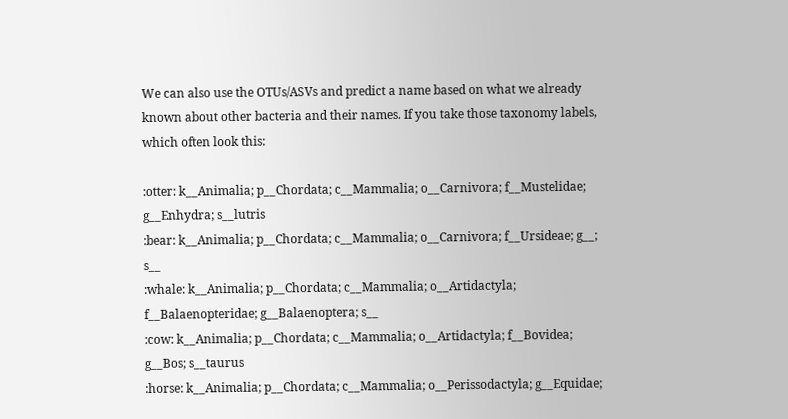We can also use the OTUs/ASVs and predict a name based on what we already known about other bacteria and their names. If you take those taxonomy labels, which often look this:

:otter: k__Animalia; p__Chordata; c__Mammalia; o__Carnivora; f__Mustelidae; g__Enhydra; s__lutris
:bear: k__Animalia; p__Chordata; c__Mammalia; o__Carnivora; f__Ursideae; g__; s__
:whale: k__Animalia; p__Chordata; c__Mammalia; o__Artidactyla; f__Balaenopteridae; g__Balaenoptera; s__
:cow: k__Animalia; p__Chordata; c__Mammalia; o__Artidactyla; f__Bovidea; g__Bos; s__taurus
:horse: k__Animalia; p__Chordata; c__Mammalia; o__Perissodactyla; g__Equidae;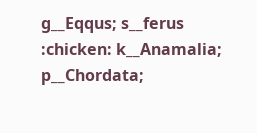g__Eqqus; s__ferus
:chicken: k__Anamalia; p__Chordata;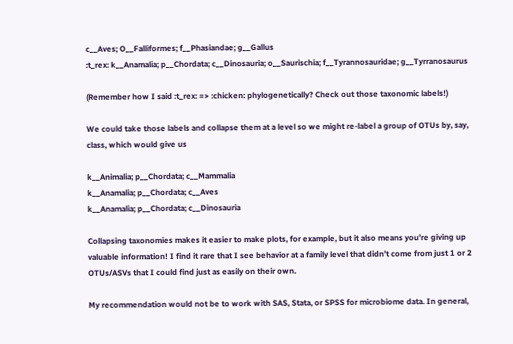c__Aves; O__Falliformes; f__Phasiandae; g__Gallus
:t_rex: k__Anamalia; p__Chordata; c__Dinosauria; o__Saurischia; f__Tyrannosauridae; g__Tyrranosaurus

(Remember how I said :t_rex: => :chicken: phylogenetically? Check out those taxonomic labels!)

We could take those labels and collapse them at a level so we might re-label a group of OTUs by, say, class, which would give us

k__Animalia; p__Chordata; c__Mammalia
k__Anamalia; p__Chordata; c__Aves
k__Anamalia; p__Chordata; c__Dinosauria

Collapsing taxonomies makes it easier to make plots, for example, but it also means you’re giving up valuable information! I find it rare that I see behavior at a family level that didn’t come from just 1 or 2 OTUs/ASVs that I could find just as easily on their own.

My recommendation would not be to work with SAS, Stata, or SPSS for microbiome data. In general,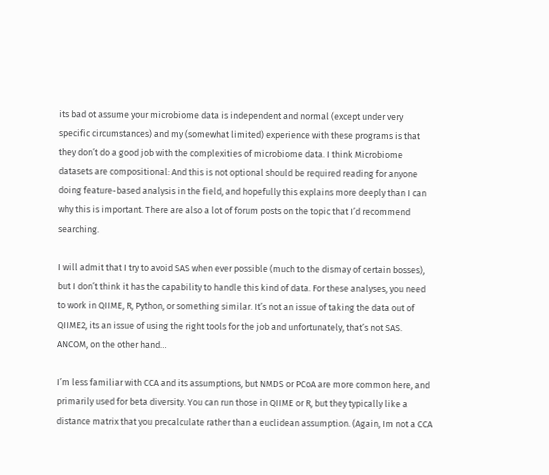its bad ot assume your microbiome data is independent and normal (except under very specific circumstances) and my (somewhat limited) experience with these programs is that they don’t do a good job with the complexities of microbiome data. I think Microbiome datasets are compositional: And this is not optional should be required reading for anyone doing feature-based analysis in the field, and hopefully this explains more deeply than I can why this is important. There are also a lot of forum posts on the topic that I’d recommend searching.

I will admit that I try to avoid SAS when ever possible (much to the dismay of certain bosses), but I don’t think it has the capability to handle this kind of data. For these analyses, you need to work in QIIME, R, Python, or something similar. It’s not an issue of taking the data out of QIIME2, its an issue of using the right tools for the job and unfortunately, that’s not SAS. ANCOM, on the other hand…

I’m less familiar with CCA and its assumptions, but NMDS or PCoA are more common here, and primarily used for beta diversity. You can run those in QIIME or R, but they typically like a distance matrix that you precalculate rather than a euclidean assumption. (Again, Im not a CCA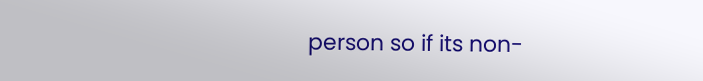person so if its non-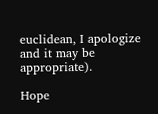euclidean, I apologize and it may be appropriate).

Hope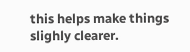this helps make things slighly clearer.